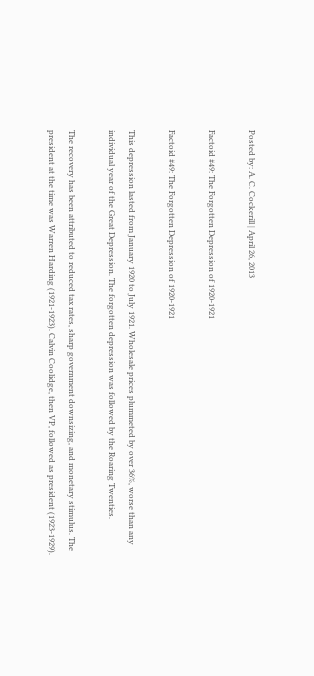Posted by: A. C. Cockerill | April 26, 2013

Factoid #49: The Forgotten Depression of 1920-1921

Factoid #49: The Forgotten Depression of 1920-1921

This depression lasted from January 1920 to July 1921. Wholesale prices plummeted by over 36%, worse than any individual year of the Great Depression. The forgotten depression was followed by the Roaring Twenties.

The recovery has been attributed to reduced tax rates, sharp government downsizing, and monetary stimulus. The president at the time was Warren Harding (1921-1923). Calvin Coolidge, then VP, followed as president (1923-1929).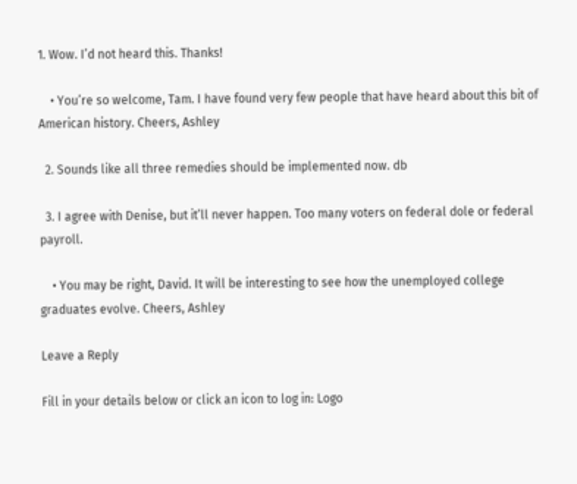1. Wow. I’d not heard this. Thanks!

    • You’re so welcome, Tam. I have found very few people that have heard about this bit of American history. Cheers, Ashley

  2. Sounds like all three remedies should be implemented now. db

  3. I agree with Denise, but it’ll never happen. Too many voters on federal dole or federal payroll.

    • You may be right, David. It will be interesting to see how the unemployed college graduates evolve. Cheers, Ashley

Leave a Reply

Fill in your details below or click an icon to log in: Logo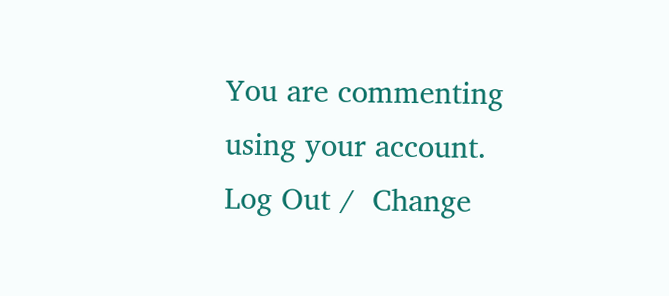You are commenting using your account. Log Out /  Change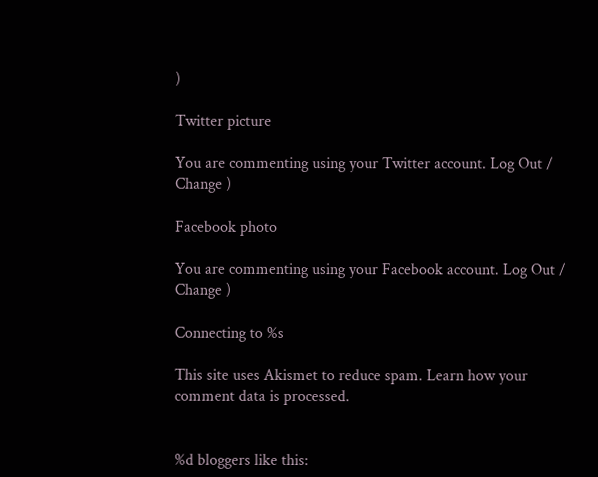)

Twitter picture

You are commenting using your Twitter account. Log Out /  Change )

Facebook photo

You are commenting using your Facebook account. Log Out /  Change )

Connecting to %s

This site uses Akismet to reduce spam. Learn how your comment data is processed.


%d bloggers like this: